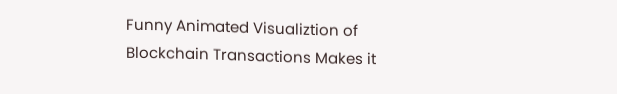Funny Animated Visualiztion of Blockchain Transactions Makes it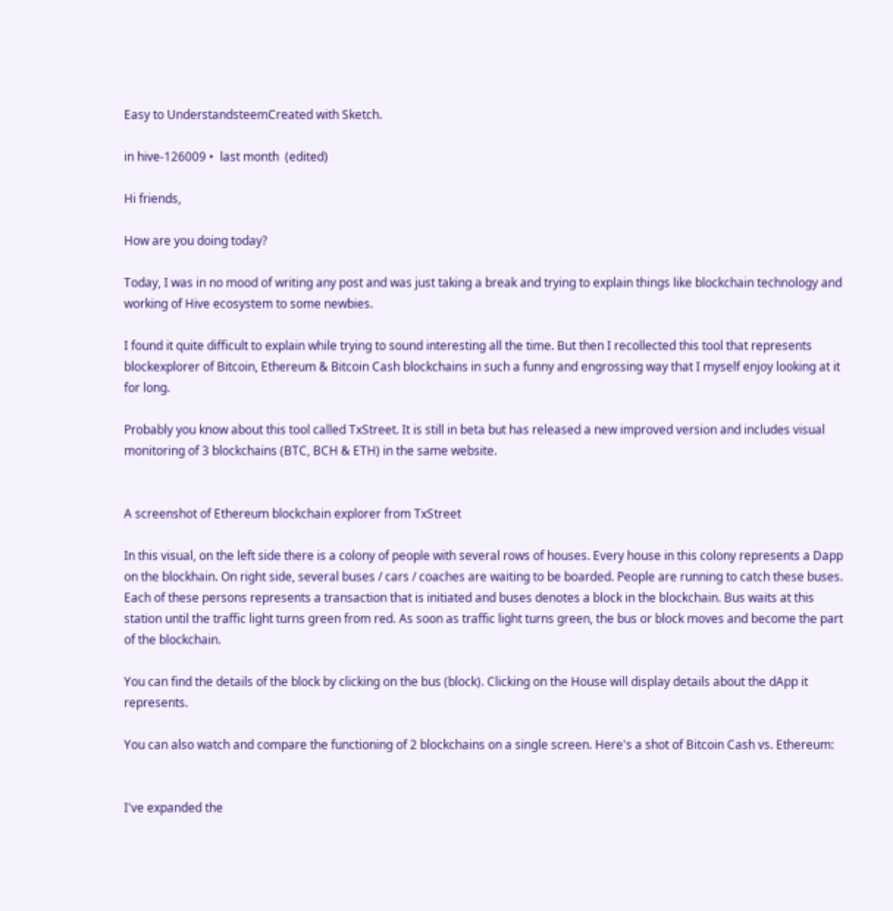Easy to UnderstandsteemCreated with Sketch.

in hive-126009 •  last month  (edited)

Hi friends,

How are you doing today?

Today, I was in no mood of writing any post and was just taking a break and trying to explain things like blockchain technology and working of Hive ecosystem to some newbies.

I found it quite difficult to explain while trying to sound interesting all the time. But then I recollected this tool that represents blockexplorer of Bitcoin, Ethereum & Bitcoin Cash blockchains in such a funny and engrossing way that I myself enjoy looking at it for long.

Probably you know about this tool called TxStreet. It is still in beta but has released a new improved version and includes visual monitoring of 3 blockchains (BTC, BCH & ETH) in the same website.


A screenshot of Ethereum blockchain explorer from TxStreet

In this visual, on the left side there is a colony of people with several rows of houses. Every house in this colony represents a Dapp on the blockhain. On right side, several buses / cars / coaches are waiting to be boarded. People are running to catch these buses. Each of these persons represents a transaction that is initiated and buses denotes a block in the blockchain. Bus waits at this station until the traffic light turns green from red. As soon as traffic light turns green, the bus or block moves and become the part of the blockchain.

You can find the details of the block by clicking on the bus (block). Clicking on the House will display details about the dApp it represents.

You can also watch and compare the functioning of 2 blockchains on a single screen. Here's a shot of Bitcoin Cash vs. Ethereum:


I've expanded the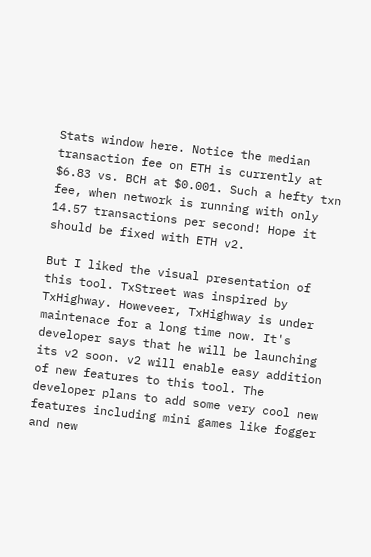Stats window here. Notice the median transaction fee on ETH is currently at $6.83 vs. BCH at $0.001. Such a hefty txn fee, when network is running with only 14.57 transactions per second! Hope it should be fixed with ETH v2.

But I liked the visual presentation of this tool. TxStreet was inspired by TxHighway. Howeveer, TxHighway is under maintenace for a long time now. It's developer says that he will be launching its v2 soon. v2 will enable easy addition of new features to this tool. The developer plans to add some very cool new features including mini games like fogger and new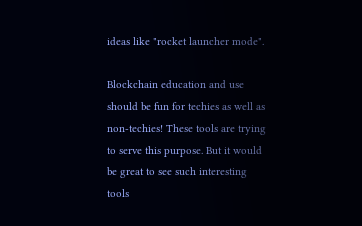ideas like "rocket launcher mode".

Blockchain education and use should be fun for techies as well as non-techies! These tools are trying to serve this purpose. But it would be great to see such interesting tools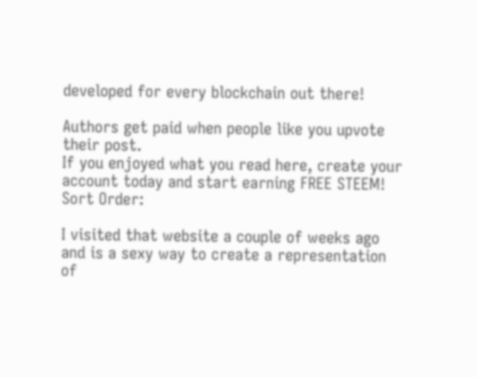developed for every blockchain out there!

Authors get paid when people like you upvote their post.
If you enjoyed what you read here, create your account today and start earning FREE STEEM!
Sort Order:

I visited that website a couple of weeks ago and is a sexy way to create a representation of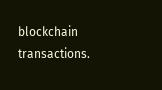blockchain transactions.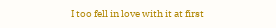I too fell in love with it at first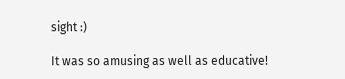sight :)

It was so amusing as well as educative!